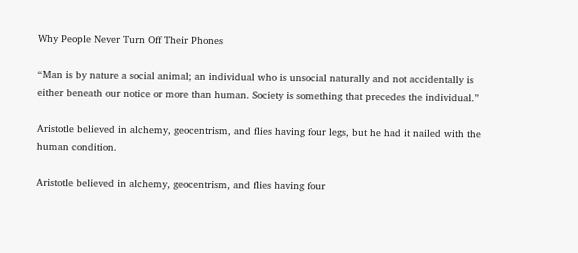Why People Never Turn Off Their Phones

“Man is by nature a social animal; an individual who is unsocial naturally and not accidentally is either beneath our notice or more than human. Society is something that precedes the individual.”

Aristotle believed in alchemy, geocentrism, and flies having four legs, but he had it nailed with the human condition.

Aristotle believed in alchemy, geocentrism, and flies having four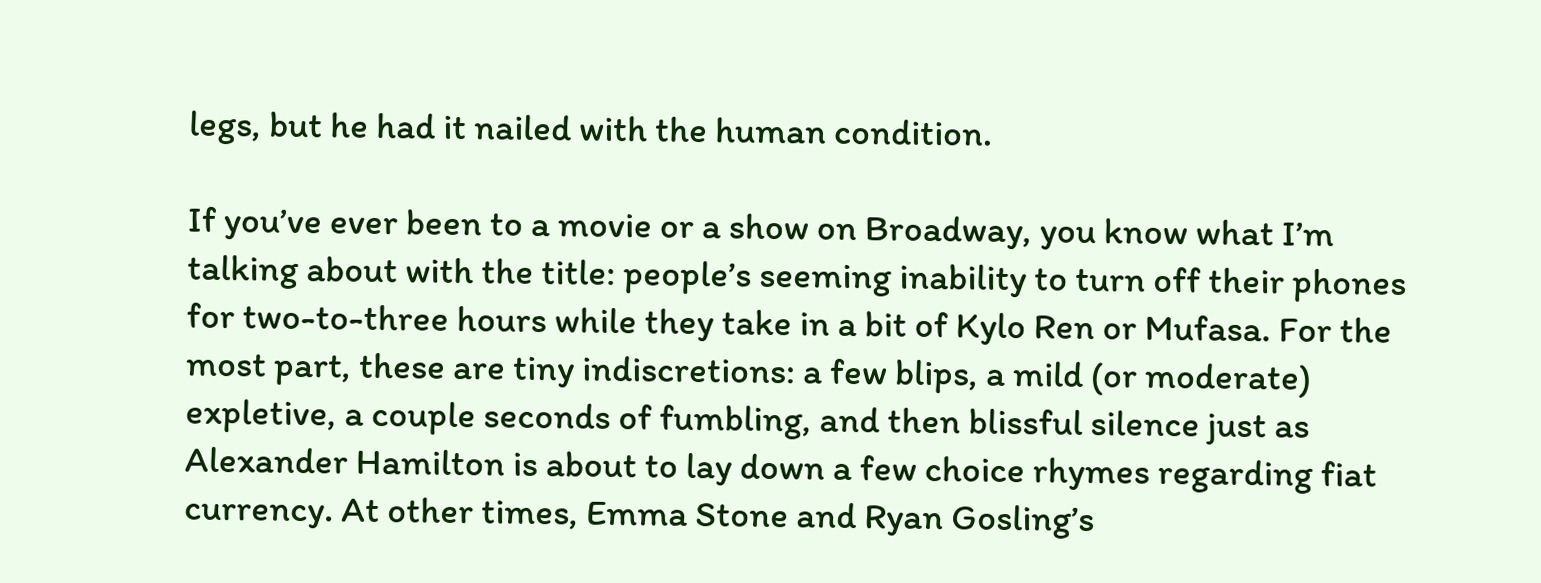legs, but he had it nailed with the human condition.

If you’ve ever been to a movie or a show on Broadway, you know what I’m talking about with the title: people’s seeming inability to turn off their phones for two-to-three hours while they take in a bit of Kylo Ren or Mufasa. For the most part, these are tiny indiscretions: a few blips, a mild (or moderate) expletive, a couple seconds of fumbling, and then blissful silence just as Alexander Hamilton is about to lay down a few choice rhymes regarding fiat currency. At other times, Emma Stone and Ryan Gosling’s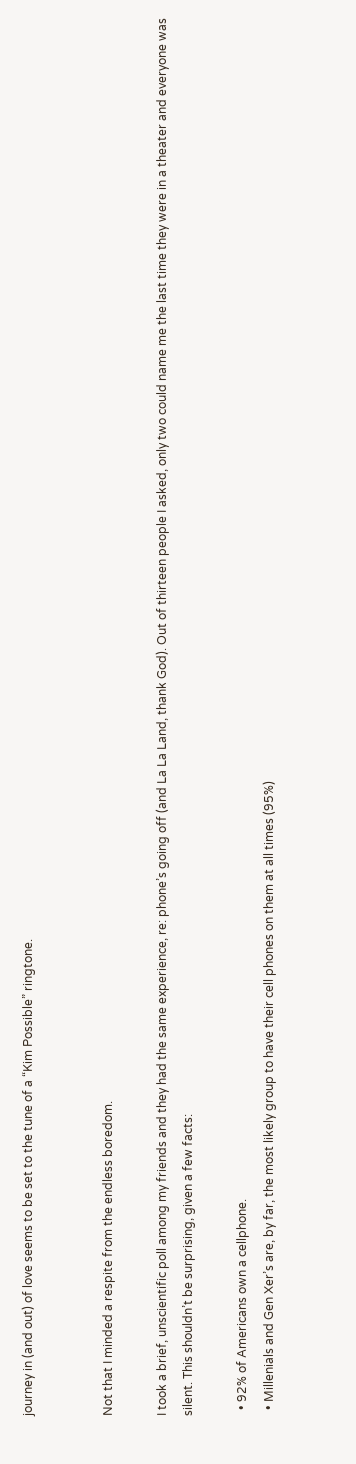journey in (and out) of love seems to be set to the tune of a “Kim Possible” ringtone.


Not that I minded a respite from the endless boredom.

I took a brief, unscientific poll among my friends and they had the same experience, re: phone’s going off (and La La Land, thank God). Out of thirteen people I asked, only two could name me the last time they were in a theater and everyone was silent. This shouldn’t be surprising, given a few facts:

  • 92% of Americans own a cellphone.
  • Millenials and Gen Xer’s are, by far, the most likely group to have their cell phones on them at all times (95%)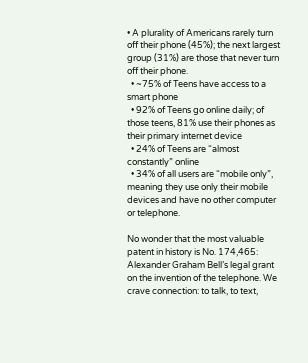• A plurality of Americans rarely turn off their phone (45%); the next largest group (31%) are those that never turn off their phone.
  • ~75% of Teens have access to a smart phone
  • 92% of Teens go online daily; of those teens, 81% use their phones as their primary internet device
  • 24% of Teens are “almost constantly” online
  • 34% of all users are “mobile only”, meaning they use only their mobile devices and have no other computer or telephone.

No wonder that the most valuable patent in history is No. 174,465: Alexander Graham Bell’s legal grant on the invention of the telephone. We crave connection: to talk, to text,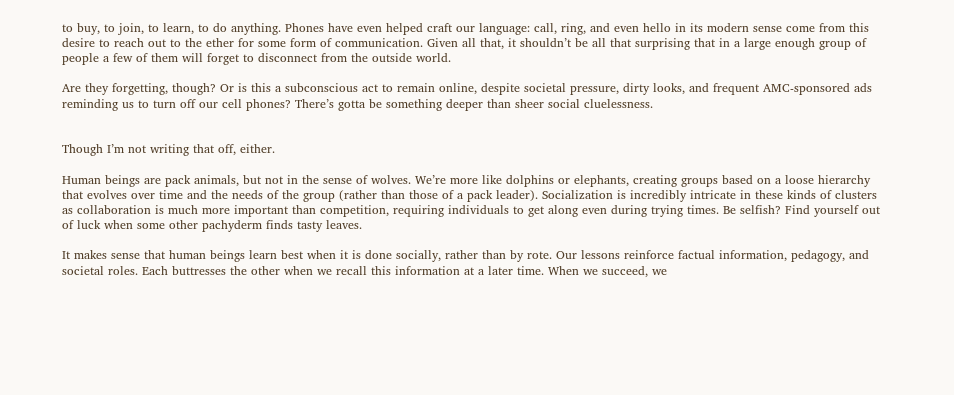to buy, to join, to learn, to do anything. Phones have even helped craft our language: call, ring, and even hello in its modern sense come from this desire to reach out to the ether for some form of communication. Given all that, it shouldn’t be all that surprising that in a large enough group of people a few of them will forget to disconnect from the outside world.

Are they forgetting, though? Or is this a subconscious act to remain online, despite societal pressure, dirty looks, and frequent AMC-sponsored ads reminding us to turn off our cell phones? There’s gotta be something deeper than sheer social cluelessness.


Though I’m not writing that off, either.

Human beings are pack animals, but not in the sense of wolves. We’re more like dolphins or elephants, creating groups based on a loose hierarchy that evolves over time and the needs of the group (rather than those of a pack leader). Socialization is incredibly intricate in these kinds of clusters as collaboration is much more important than competition, requiring individuals to get along even during trying times. Be selfish? Find yourself out of luck when some other pachyderm finds tasty leaves.

It makes sense that human beings learn best when it is done socially, rather than by rote. Our lessons reinforce factual information, pedagogy, and societal roles. Each buttresses the other when we recall this information at a later time. When we succeed, we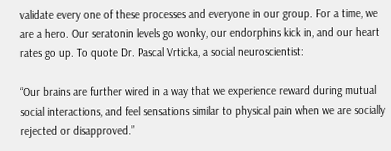validate every one of these processes and everyone in our group. For a time, we are a hero. Our seratonin levels go wonky, our endorphins kick in, and our heart rates go up. To quote Dr. Pascal Vrticka, a social neuroscientist:

“Our brains are further wired in a way that we experience reward during mutual social interactions, and feel sensations similar to physical pain when we are socially rejected or disapproved.”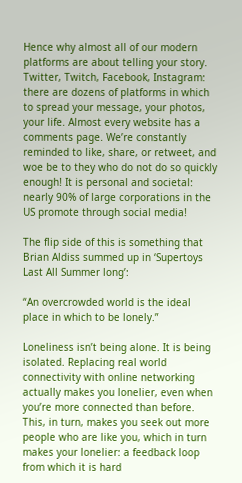Hence why almost all of our modern platforms are about telling your story. Twitter, Twitch, Facebook, Instagram: there are dozens of platforms in which to spread your message, your photos, your life. Almost every website has a comments page. We’re constantly reminded to like, share, or retweet, and woe be to they who do not do so quickly enough! It is personal and societal: nearly 90% of large corporations in the US promote through social media!

The flip side of this is something that Brian Aldiss summed up in ‘Supertoys Last All Summer long’:

“An overcrowded world is the ideal place in which to be lonely.”

Loneliness isn’t being alone. It is being isolated. Replacing real world connectivity with online networking actually makes you lonelier, even when you’re more connected than before. This, in turn, makes you seek out more people who are like you, which in turn makes your lonelier: a feedback loop from which it is hard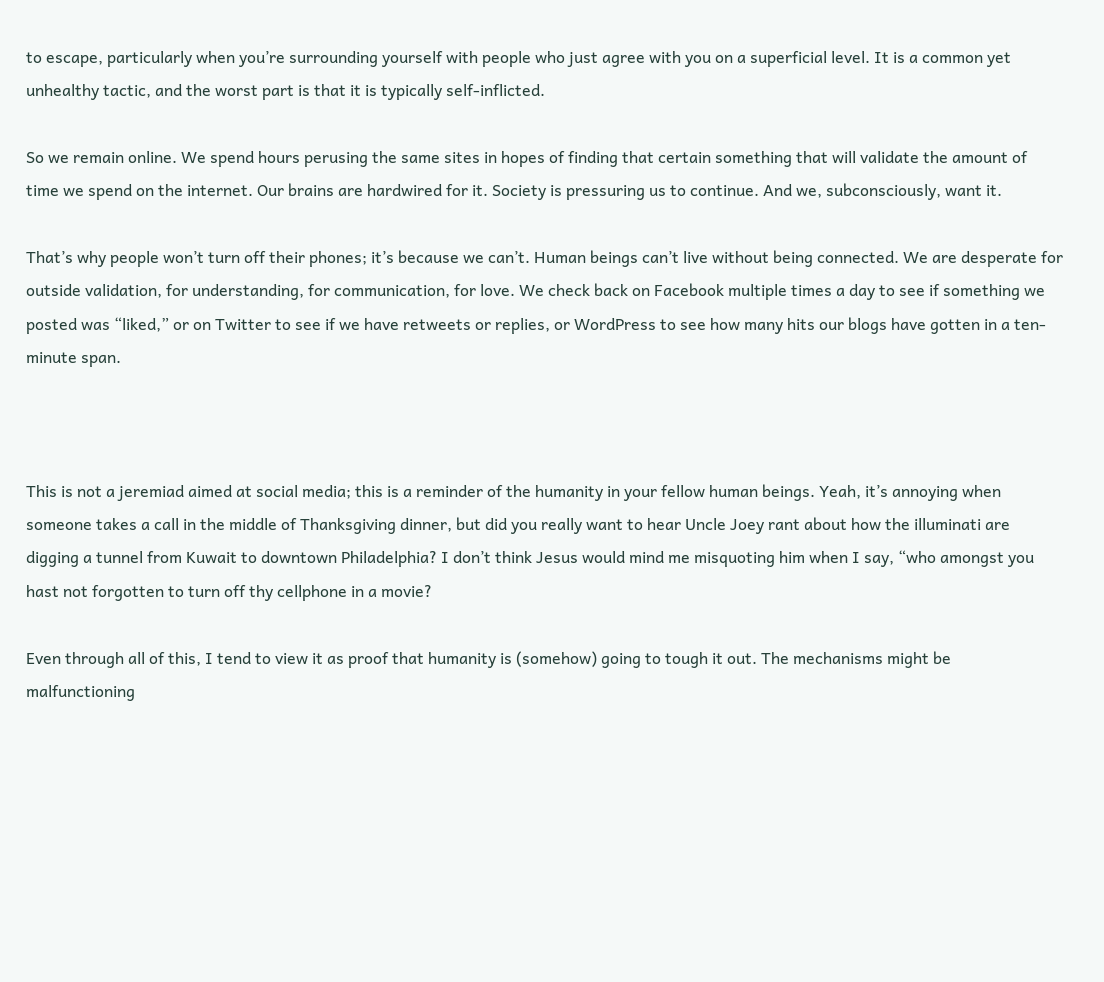to escape, particularly when you’re surrounding yourself with people who just agree with you on a superficial level. It is a common yet unhealthy tactic, and the worst part is that it is typically self-inflicted.

So we remain online. We spend hours perusing the same sites in hopes of finding that certain something that will validate the amount of time we spend on the internet. Our brains are hardwired for it. Society is pressuring us to continue. And we, subconsciously, want it.

That’s why people won’t turn off their phones; it’s because we can’t. Human beings can’t live without being connected. We are desperate for outside validation, for understanding, for communication, for love. We check back on Facebook multiple times a day to see if something we posted was “liked,” or on Twitter to see if we have retweets or replies, or WordPress to see how many hits our blogs have gotten in a ten-minute span.



This is not a jeremiad aimed at social media; this is a reminder of the humanity in your fellow human beings. Yeah, it’s annoying when someone takes a call in the middle of Thanksgiving dinner, but did you really want to hear Uncle Joey rant about how the illuminati are digging a tunnel from Kuwait to downtown Philadelphia? I don’t think Jesus would mind me misquoting him when I say, “who amongst you hast not forgotten to turn off thy cellphone in a movie?

Even through all of this, I tend to view it as proof that humanity is (somehow) going to tough it out. The mechanisms might be malfunctioning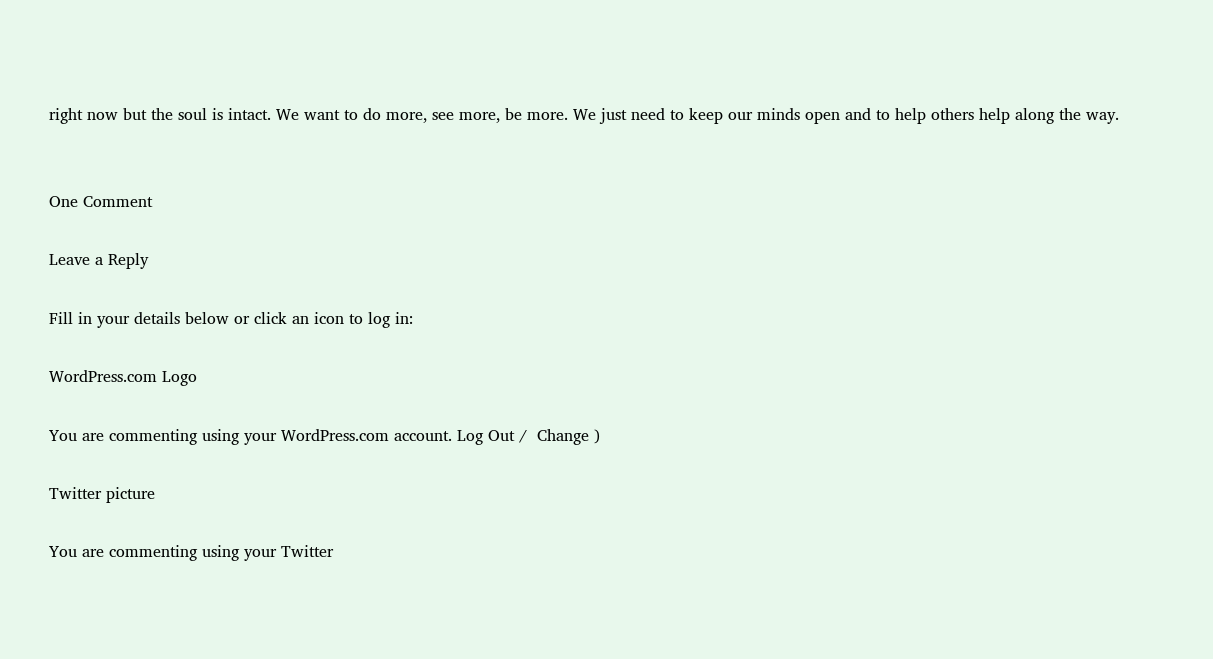right now but the soul is intact. We want to do more, see more, be more. We just need to keep our minds open and to help others help along the way.


One Comment

Leave a Reply

Fill in your details below or click an icon to log in:

WordPress.com Logo

You are commenting using your WordPress.com account. Log Out /  Change )

Twitter picture

You are commenting using your Twitter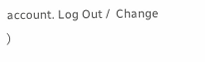account. Log Out /  Change )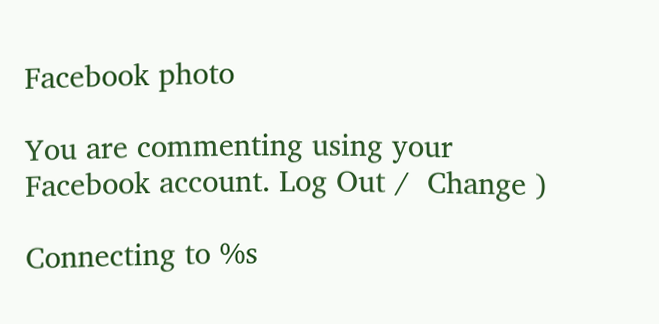Facebook photo

You are commenting using your Facebook account. Log Out /  Change )

Connecting to %s